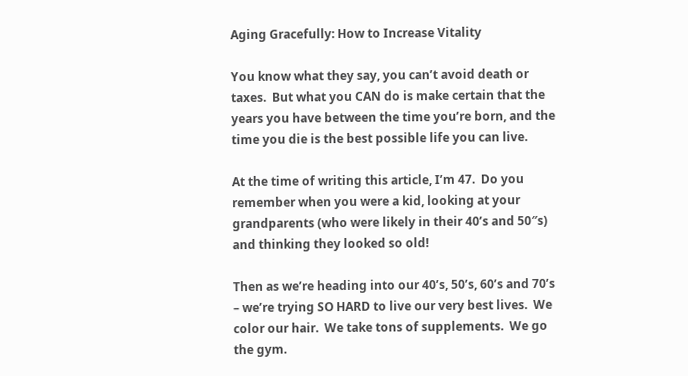Aging Gracefully: How to Increase Vitality

You know what they say, you can’t avoid death or taxes.  But what you CAN do is make certain that the years you have between the time you’re born, and the time you die is the best possible life you can live.

At the time of writing this article, I’m 47.  Do you remember when you were a kid, looking at your grandparents (who were likely in their 40’s and 50″s) and thinking they looked so old!

Then as we’re heading into our 40’s, 50’s, 60’s and 70’s – we’re trying SO HARD to live our very best lives.  We color our hair.  We take tons of supplements.  We go the gym.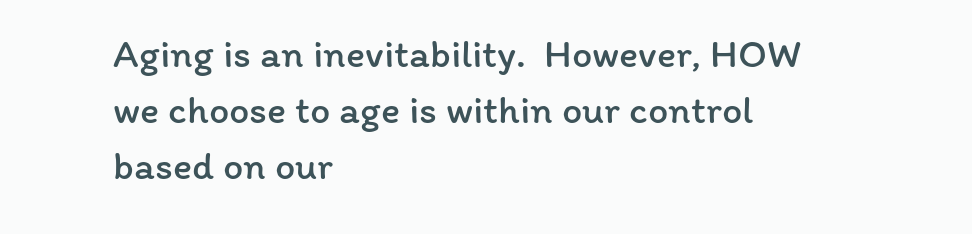Aging is an inevitability.  However, HOW we choose to age is within our control based on our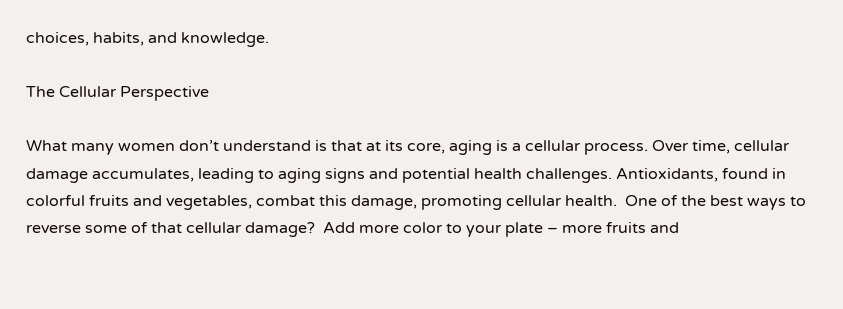choices, habits, and knowledge.

The Cellular Perspective

What many women don’t understand is that at its core, aging is a cellular process. Over time, cellular damage accumulates, leading to aging signs and potential health challenges. Antioxidants, found in colorful fruits and vegetables, combat this damage, promoting cellular health.  One of the best ways to reverse some of that cellular damage?  Add more color to your plate – more fruits and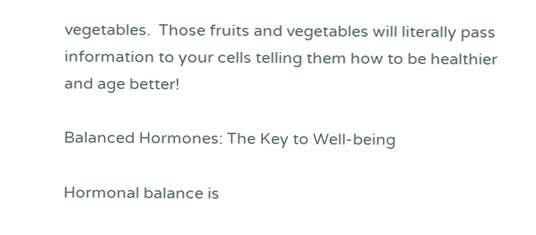vegetables.  Those fruits and vegetables will literally pass information to your cells telling them how to be healthier and age better!

Balanced Hormones: The Key to Well-being

Hormonal balance is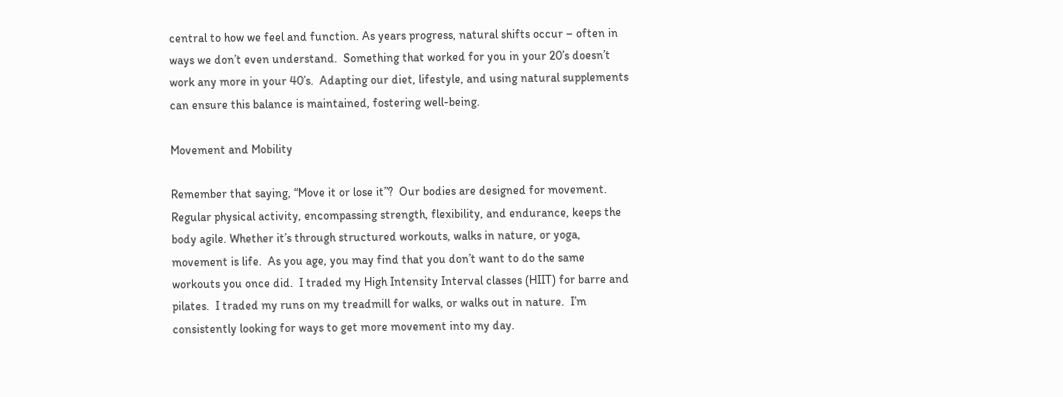central to how we feel and function. As years progress, natural shifts occur – often in ways we don’t even understand.  Something that worked for you in your 20’s doesn’t work any more in your 40’s.  Adapting our diet, lifestyle, and using natural supplements can ensure this balance is maintained, fostering well-being.

Movement and Mobility

Remember that saying, “Move it or lose it”?  Our bodies are designed for movement. Regular physical activity, encompassing strength, flexibility, and endurance, keeps the body agile. Whether it’s through structured workouts, walks in nature, or yoga, movement is life.  As you age, you may find that you don’t want to do the same workouts you once did.  I traded my High Intensity Interval classes (HIIT) for barre and pilates.  I traded my runs on my treadmill for walks, or walks out in nature.  I’m consistently looking for ways to get more movement into my day.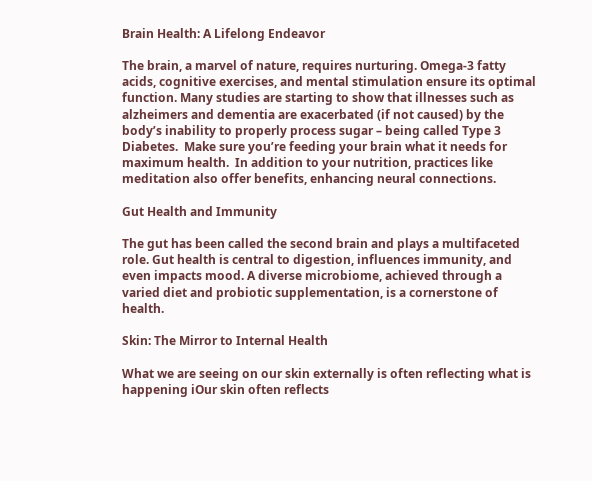Brain Health: A Lifelong Endeavor

The brain, a marvel of nature, requires nurturing. Omega-3 fatty acids, cognitive exercises, and mental stimulation ensure its optimal function. Many studies are starting to show that illnesses such as alzheimers and dementia are exacerbated (if not caused) by the body’s inability to properly process sugar – being called Type 3 Diabetes.  Make sure you’re feeding your brain what it needs for maximum health.  In addition to your nutrition, practices like meditation also offer benefits, enhancing neural connections.

Gut Health and Immunity

The gut has been called the second brain and plays a multifaceted role. Gut health is central to digestion, influences immunity, and even impacts mood. A diverse microbiome, achieved through a varied diet and probiotic supplementation, is a cornerstone of health.

Skin: The Mirror to Internal Health

What we are seeing on our skin externally is often reflecting what is happening iOur skin often reflects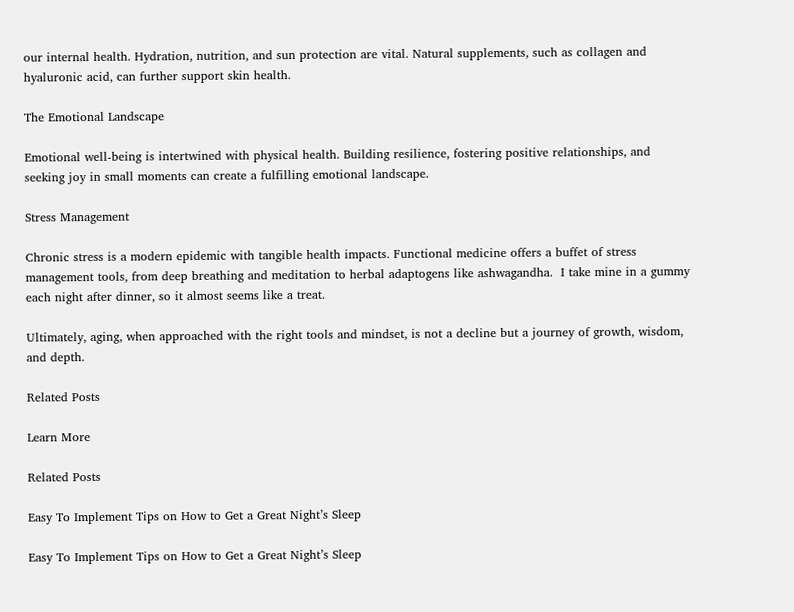our internal health. Hydration, nutrition, and sun protection are vital. Natural supplements, such as collagen and hyaluronic acid, can further support skin health.

The Emotional Landscape

Emotional well-being is intertwined with physical health. Building resilience, fostering positive relationships, and seeking joy in small moments can create a fulfilling emotional landscape.

Stress Management

Chronic stress is a modern epidemic with tangible health impacts. Functional medicine offers a buffet of stress management tools, from deep breathing and meditation to herbal adaptogens like ashwagandha.  I take mine in a gummy each night after dinner, so it almost seems like a treat.

Ultimately, aging, when approached with the right tools and mindset, is not a decline but a journey of growth, wisdom, and depth.

Related Posts

Learn More

Related Posts

Easy To Implement Tips on How to Get a Great Night’s Sleep

Easy To Implement Tips on How to Get a Great Night’s Sleep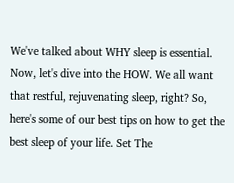We've talked about WHY sleep is essential. Now, let's dive into the HOW. We all want that restful, rejuvenating sleep, right? So, here's some of our best tips on how to get the best sleep of your life. Set The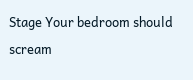Stage Your bedroom should scream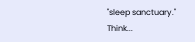"sleep sanctuary." Think...